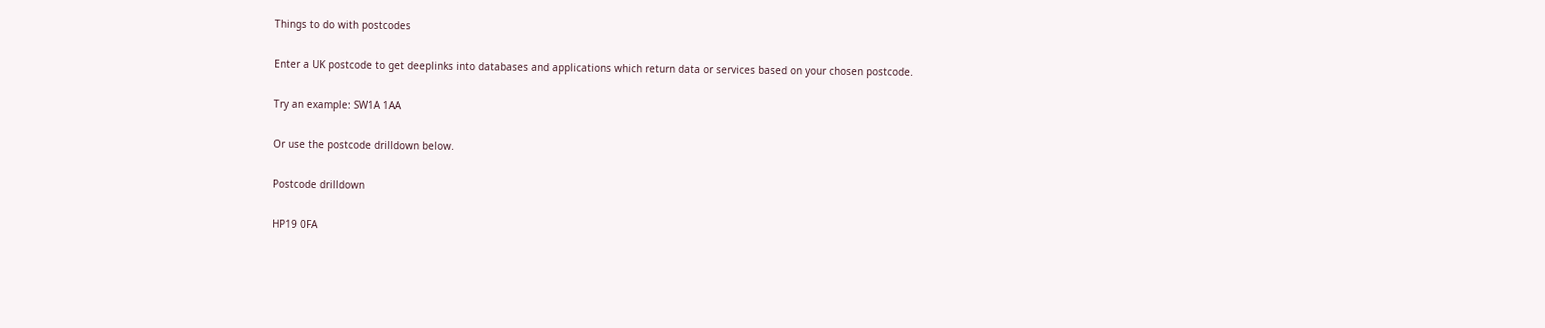Things to do with postcodes

Enter a UK postcode to get deeplinks into databases and applications which return data or services based on your chosen postcode.

Try an example: SW1A 1AA

Or use the postcode drilldown below.

Postcode drilldown

HP19 0FA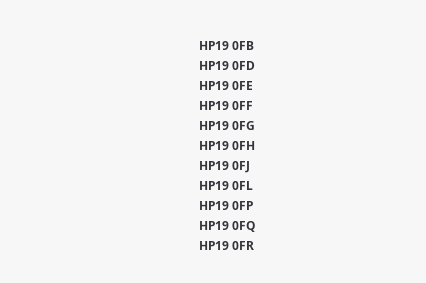HP19 0FB
HP19 0FD
HP19 0FE
HP19 0FF
HP19 0FG
HP19 0FH
HP19 0FJ
HP19 0FL
HP19 0FP
HP19 0FQ
HP19 0FR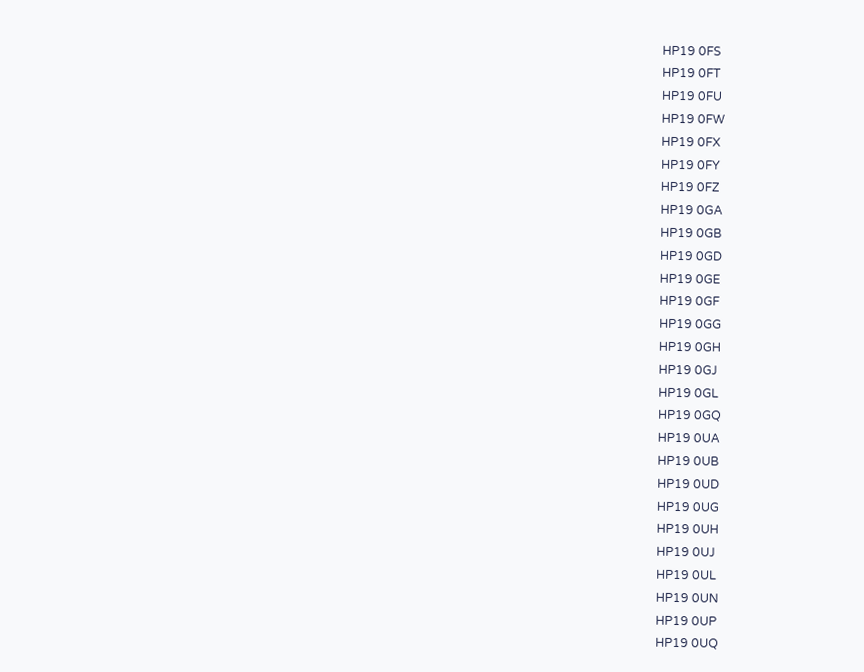HP19 0FS
HP19 0FT
HP19 0FU
HP19 0FW
HP19 0FX
HP19 0FY
HP19 0FZ
HP19 0GA
HP19 0GB
HP19 0GD
HP19 0GE
HP19 0GF
HP19 0GG
HP19 0GH
HP19 0GJ
HP19 0GL
HP19 0GQ
HP19 0UA
HP19 0UB
HP19 0UD
HP19 0UG
HP19 0UH
HP19 0UJ
HP19 0UL
HP19 0UN
HP19 0UP
HP19 0UQ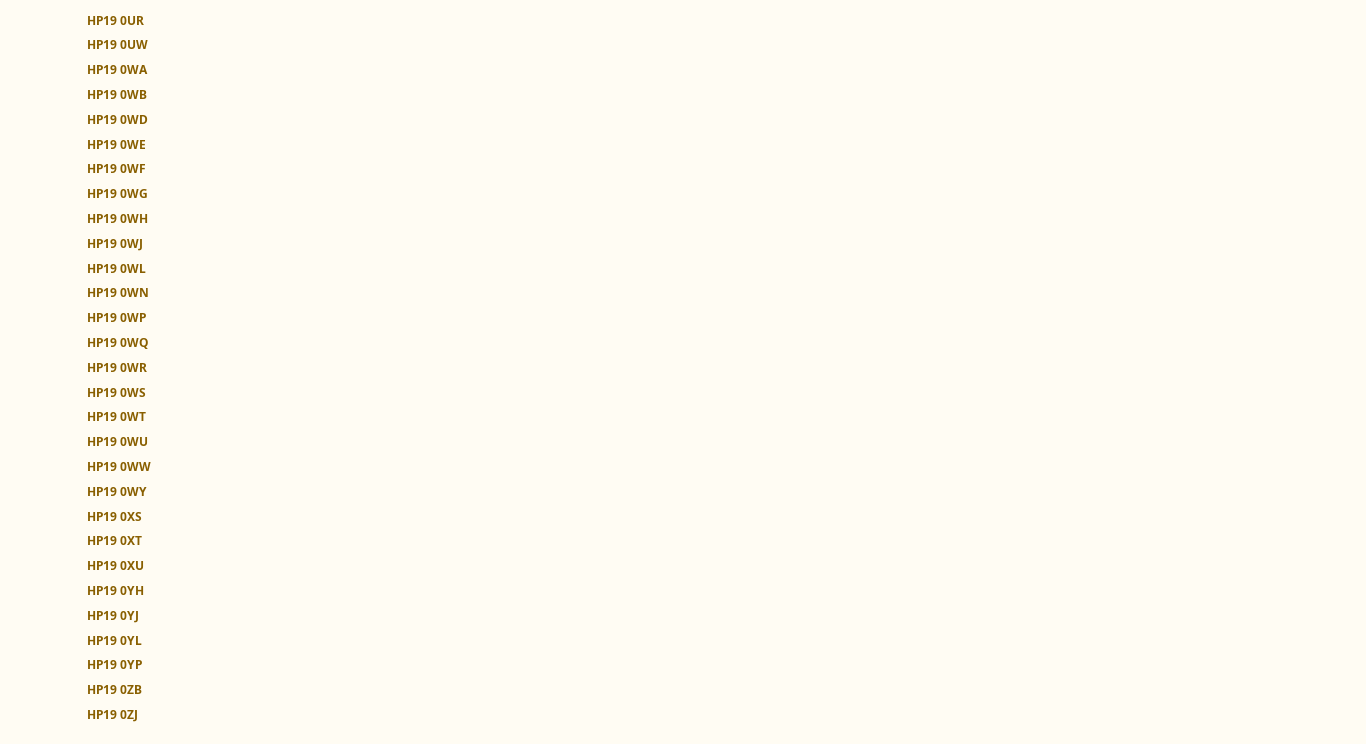HP19 0UR
HP19 0UW
HP19 0WA
HP19 0WB
HP19 0WD
HP19 0WE
HP19 0WF
HP19 0WG
HP19 0WH
HP19 0WJ
HP19 0WL
HP19 0WN
HP19 0WP
HP19 0WQ
HP19 0WR
HP19 0WS
HP19 0WT
HP19 0WU
HP19 0WW
HP19 0WY
HP19 0XS
HP19 0XT
HP19 0XU
HP19 0YH
HP19 0YJ
HP19 0YL
HP19 0YP
HP19 0ZB
HP19 0ZJ